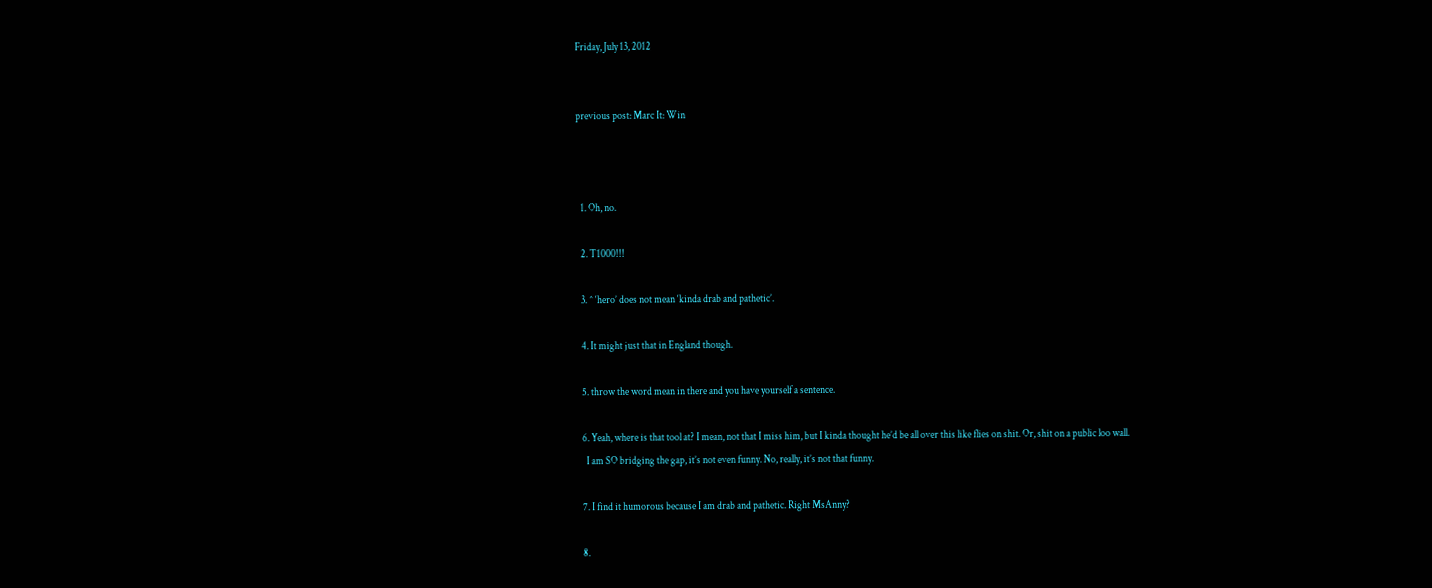Friday, July 13, 2012


previous post: Marc It: Win



  1. Oh, no.

  2. T1000!!!

  3. ^ ‘hero’ does not mean ‘kinda drab and pathetic’.

  4. It might just that in England though.

  5. throw the word mean in there and you have yourself a sentence.

  6. Yeah, where is that tool at? I mean, not that I miss him, but I kinda thought he’d be all over this like flies on shit. Or, shit on a public loo wall.
    I am SO bridging the gap, it’s not even funny. No, really, it’s not that funny.

  7. I find it humorous because I am drab and pathetic. Right MsAnny?

  8.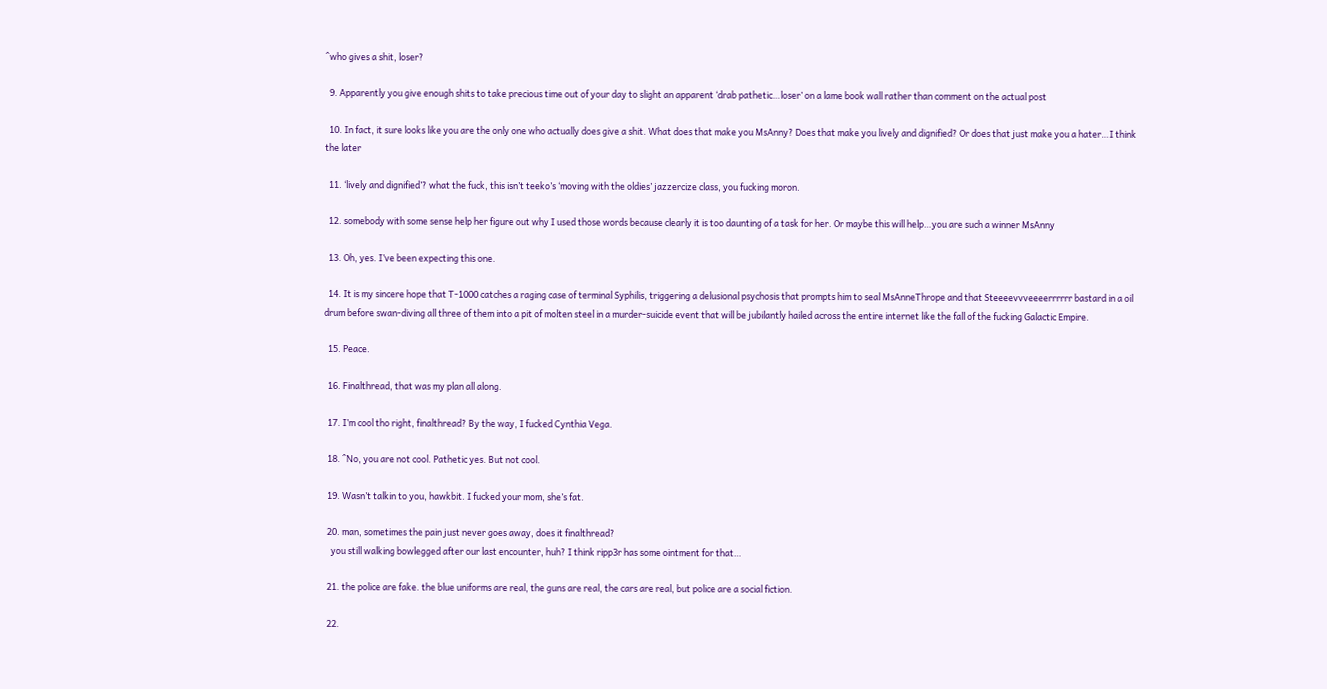^who gives a shit, loser?

  9. Apparently you give enough shits to take precious time out of your day to slight an apparent ‘drab pathetic…loser’ on a lame book wall rather than comment on the actual post

  10. In fact, it sure looks like you are the only one who actually does give a shit. What does that make you MsAnny? Does that make you lively and dignified? Or does that just make you a hater…I think the later

  11. ‘lively and dignified’? what the fuck, this isn’t teeko’s ‘moving with the oldies’ jazzercize class, you fucking moron.

  12. somebody with some sense help her figure out why I used those words because clearly it is too daunting of a task for her. Or maybe this will help…you are such a winner MsAnny

  13. Oh, yes. I’ve been expecting this one.

  14. It is my sincere hope that T-1000 catches a raging case of terminal Syphilis, triggering a delusional psychosis that prompts him to seal MsAnneThrope and that Steeeevvveeeerrrrrr bastard in a oil drum before swan-diving all three of them into a pit of molten steel in a murder-suicide event that will be jubilantly hailed across the entire internet like the fall of the fucking Galactic Empire.

  15. Peace.

  16. Finalthread, that was my plan all along.

  17. I’m cool tho right, finalthread? By the way, I fucked Cynthia Vega.

  18. ^No, you are not cool. Pathetic yes. But not cool.

  19. Wasn’t talkin to you, hawkbit. I fucked your mom, she’s fat.

  20. man, sometimes the pain just never goes away, does it finalthread?
    you still walking bowlegged after our last encounter, huh? I think ripp3r has some ointment for that…

  21. the police are fake. the blue uniforms are real, the guns are real, the cars are real, but police are a social fiction.

  22.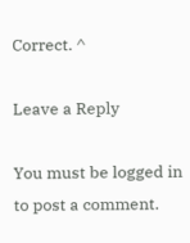Correct. ^

Leave a Reply

You must be logged in to post a comment.